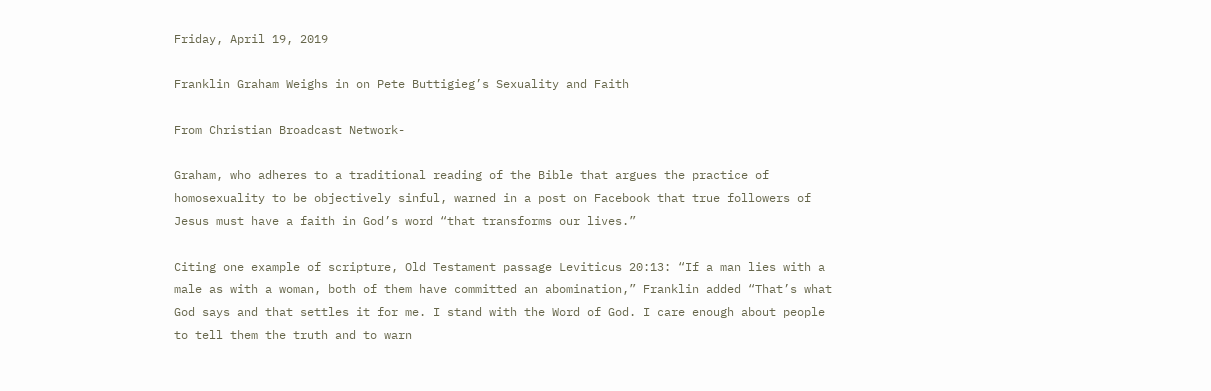Friday, April 19, 2019

Franklin Graham Weighs in on Pete Buttigieg’s Sexuality and Faith

From Christian Broadcast Network-

Graham, who adheres to a traditional reading of the Bible that argues the practice of homosexuality to be objectively sinful, warned in a post on Facebook that true followers of Jesus must have a faith in God’s word “that transforms our lives.”

Citing one example of scripture, Old Testament passage Leviticus 20:13: “If a man lies with a male as with a woman, both of them have committed an abomination,” Franklin added “That’s what God says and that settles it for me. I stand with the Word of God. I care enough about people to tell them the truth and to warn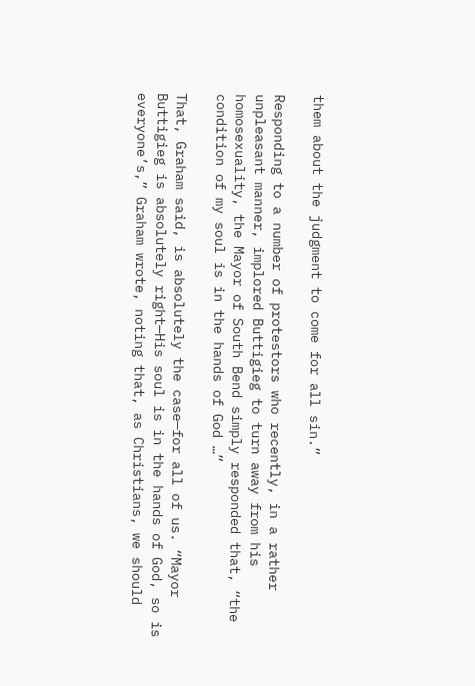them about the judgment to come for all sin.”

Responding to a number of protestors who recently, in a rather unpleasant manner, implored Buttigieg to turn away from his homosexuality, the Mayor of South Bend simply responded that, “the condition of my soul is in the hands of God …”

That, Graham said, is absolutely the case—for all of us. “Mayor Buttigieg is absolutely right—His soul is in the hands of God, so is everyone’s,” Graham wrote, noting that, as Christians, we should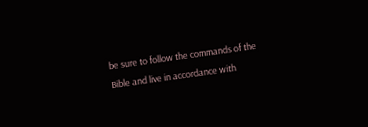be sure to follow the commands of the Bible and live in accordance with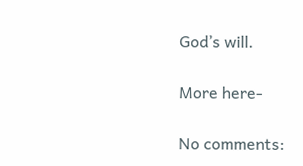God’s will.

More here-

No comments: